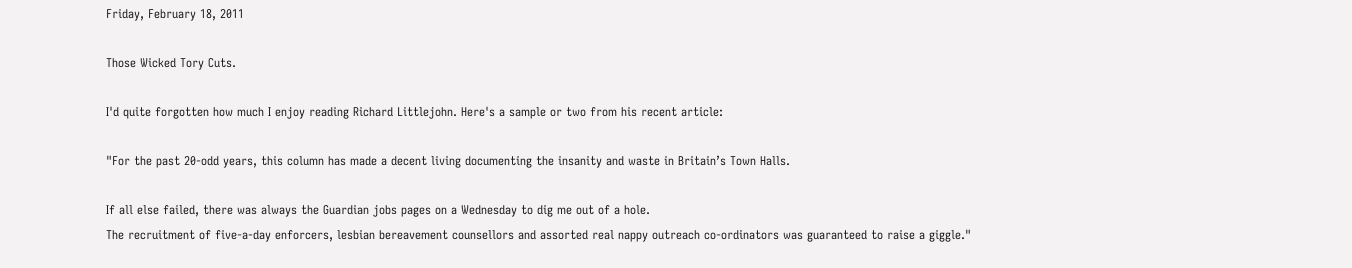Friday, February 18, 2011

Those Wicked Tory Cuts.

I'd quite forgotten how much I enjoy reading Richard Littlejohn. Here's a sample or two from his recent article:

"For the past 20-odd years, this column has made a decent living documenting the insanity and waste in Britain’s Town Halls.

If all else failed, there was always the Guardian jobs pages on a Wednesday to dig me out of a hole.
The recruitment of five-a-day enforcers, lesbian bereavement counsellors and assorted real nappy outreach co-ordinators was guaranteed to raise a giggle."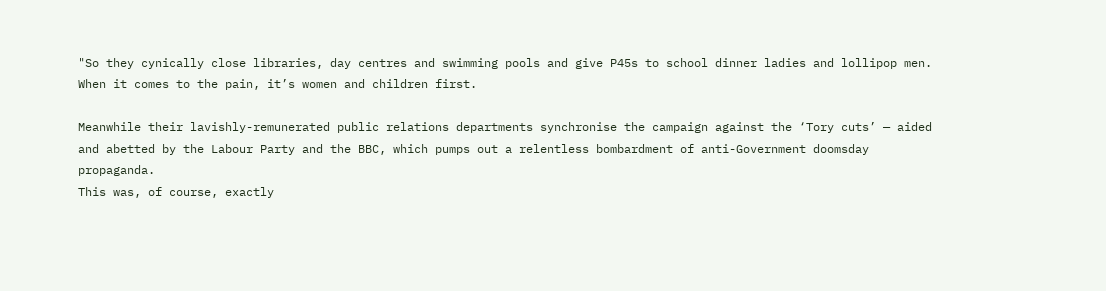"So they cynically close libraries, day centres and swimming pools and give P45s to school dinner ladies and lollipop men. When it comes to the pain, it’s women and children first.

Meanwhile their lavishly-remunerated public relations departments synchronise the campaign against the ‘Tory cuts’ — aided and abetted by the Labour Party and the BBC, which pumps out a relentless bombardment of anti-Government doomsday propaganda.
This was, of course, exactly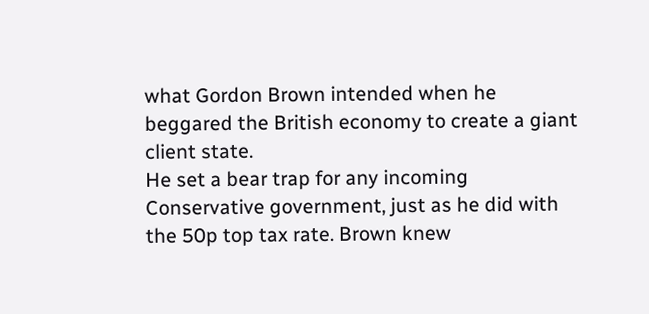what Gordon Brown intended when he beggared the British economy to create a giant client state.
He set a bear trap for any incoming Conservative government, just as he did with the 50p top tax rate. Brown knew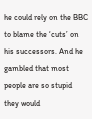he could rely on the BBC to blame the ‘cuts’ on his successors. And he gambled that most people are so stupid they would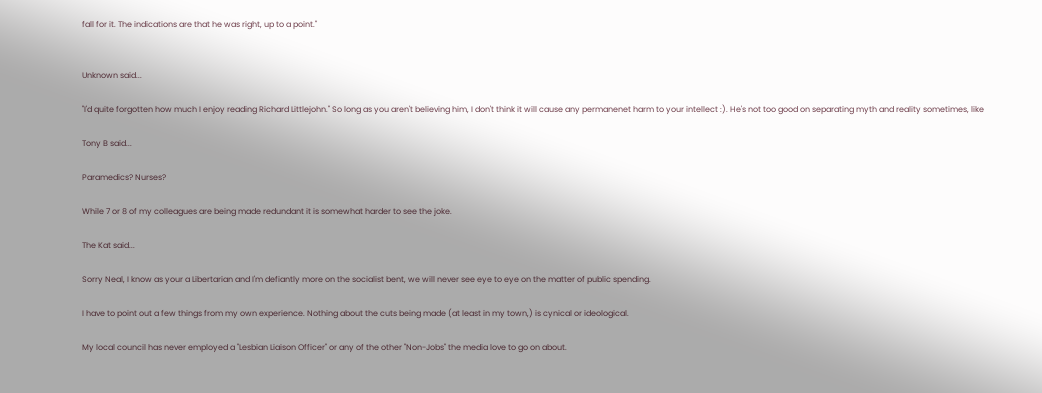fall for it. The indications are that he was right, up to a point."


Unknown said...

"I'd quite forgotten how much I enjoy reading Richard Littlejohn." So long as you aren't believing him, I don't think it will cause any permanenet harm to your intellect :). He's not too good on separating myth and reality sometimes, like

Tony B said...

Paramedics? Nurses?

While 7 or 8 of my colleagues are being made redundant it is somewhat harder to see the joke.

The Kat said...

Sorry Neal, I know as your a Libertarian and I'm defiantly more on the socialist bent, we will never see eye to eye on the matter of public spending.

I have to point out a few things from my own experience. Nothing about the cuts being made (at least in my town,) is cynical or ideological.

My local council has never employed a "Lesbian Liaison Officer" or any of the other "Non-Jobs" the media love to go on about.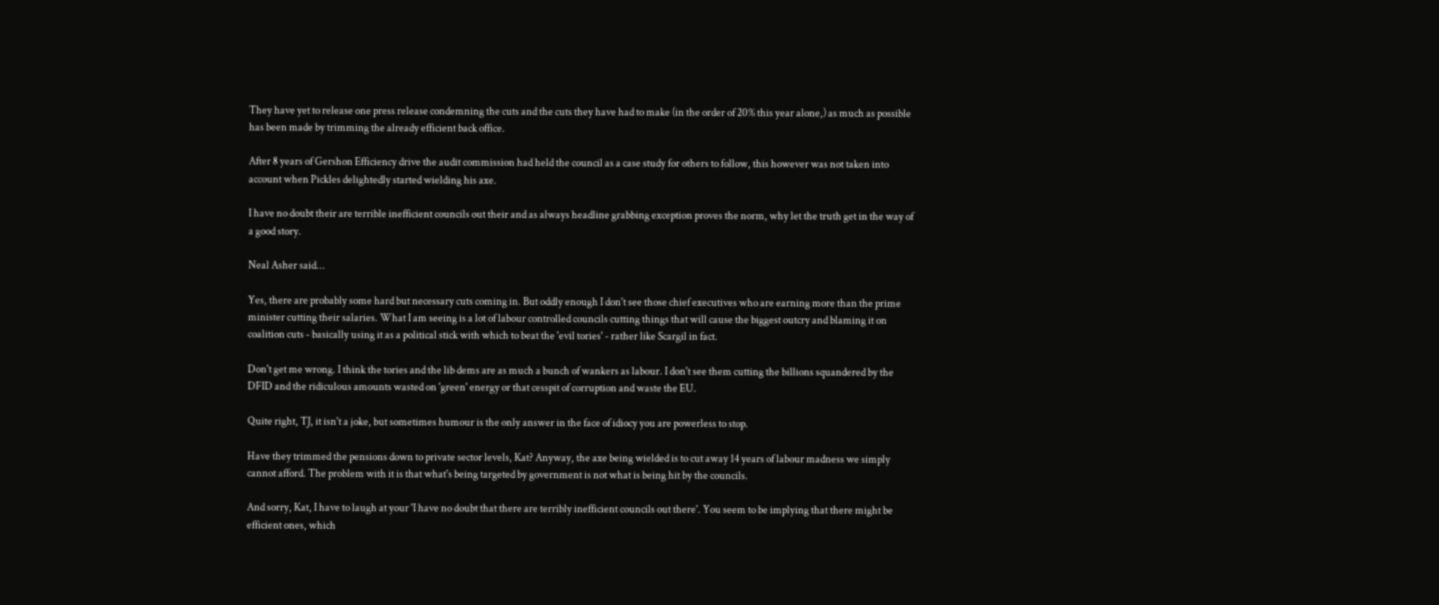They have yet to release one press release condemning the cuts and the cuts they have had to make (in the order of 20% this year alone,) as much as possible has been made by trimming the already efficient back office.

After 8 years of Gershon Efficiency drive the audit commission had held the council as a case study for others to follow, this however was not taken into account when Pickles delightedly started wielding his axe.

I have no doubt their are terrible inefficient councils out their and as always headline grabbing exception proves the norm, why let the truth get in the way of a good story.

Neal Asher said...

Yes, there are probably some hard but necessary cuts coming in. But oddly enough I don't see those chief executives who are earning more than the prime minister cutting their salaries. What I am seeing is a lot of labour controlled councils cutting things that will cause the biggest outcry and blaming it on coalition cuts - basically using it as a political stick with which to beat the 'evil tories' - rather like Scargil in fact.

Don't get me wrong. I think the tories and the lib dems are as much a bunch of wankers as labour. I don't see them cutting the billions squandered by the DFID and the ridiculous amounts wasted on 'green' energy or that cesspit of corruption and waste the EU.

Quite right, TJ, it isn't a joke, but sometimes humour is the only answer in the face of idiocy you are powerless to stop.

Have they trimmed the pensions down to private sector levels, Kat? Anyway, the axe being wielded is to cut away 14 years of labour madness we simply cannot afford. The problem with it is that what's being targeted by government is not what is being hit by the councils.

And sorry, Kat, I have to laugh at your 'I have no doubt that there are terribly inefficient councils out there'. You seem to be implying that there might be efficient ones, which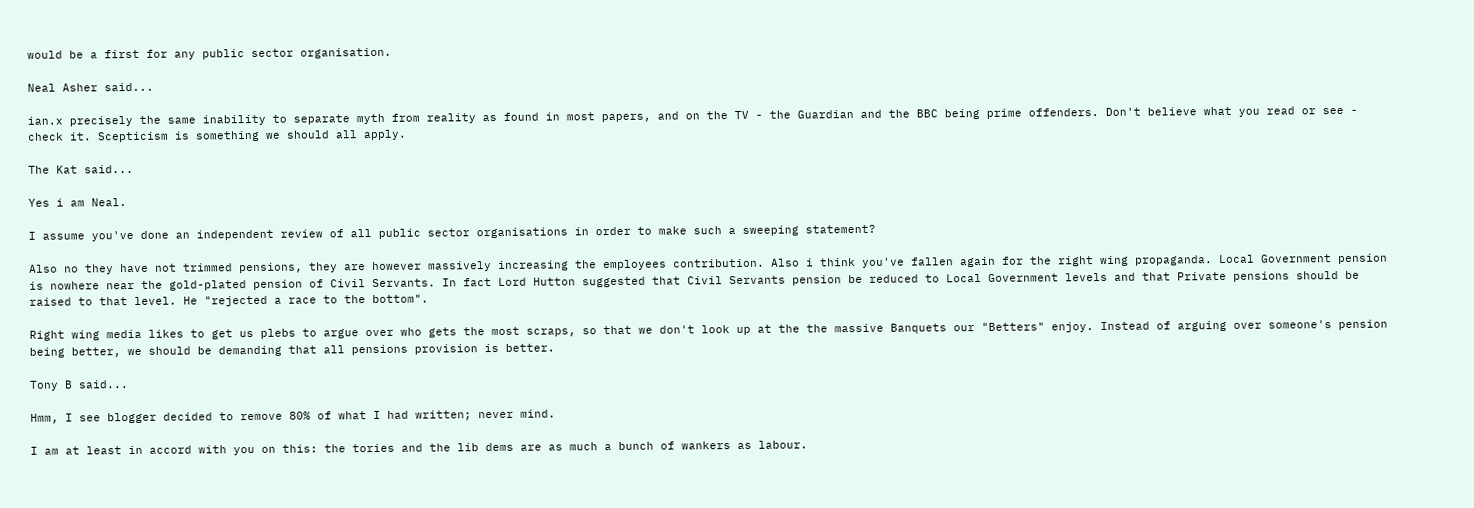would be a first for any public sector organisation.

Neal Asher said...

ian.x precisely the same inability to separate myth from reality as found in most papers, and on the TV - the Guardian and the BBC being prime offenders. Don't believe what you read or see - check it. Scepticism is something we should all apply.

The Kat said...

Yes i am Neal.

I assume you've done an independent review of all public sector organisations in order to make such a sweeping statement?

Also no they have not trimmed pensions, they are however massively increasing the employees contribution. Also i think you've fallen again for the right wing propaganda. Local Government pension is nowhere near the gold-plated pension of Civil Servants. In fact Lord Hutton suggested that Civil Servants pension be reduced to Local Government levels and that Private pensions should be raised to that level. He "rejected a race to the bottom".

Right wing media likes to get us plebs to argue over who gets the most scraps, so that we don't look up at the the massive Banquets our "Betters" enjoy. Instead of arguing over someone's pension being better, we should be demanding that all pensions provision is better.

Tony B said...

Hmm, I see blogger decided to remove 80% of what I had written; never mind.

I am at least in accord with you on this: the tories and the lib dems are as much a bunch of wankers as labour.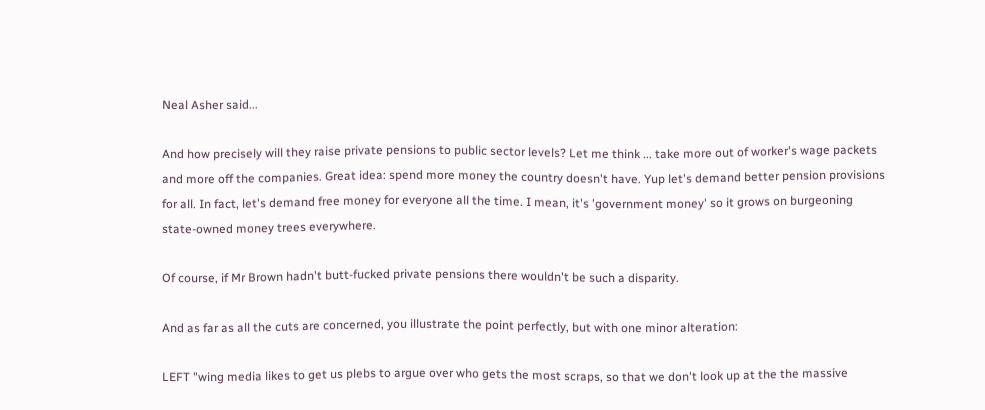Neal Asher said...

And how precisely will they raise private pensions to public sector levels? Let me think ... take more out of worker's wage packets and more off the companies. Great idea: spend more money the country doesn't have. Yup let's demand better pension provisions for all. In fact, let's demand free money for everyone all the time. I mean, it's 'government money' so it grows on burgeoning state-owned money trees everywhere.

Of course, if Mr Brown hadn't butt-fucked private pensions there wouldn't be such a disparity.

And as far as all the cuts are concerned, you illustrate the point perfectly, but with one minor alteration:

LEFT "wing media likes to get us plebs to argue over who gets the most scraps, so that we don't look up at the the massive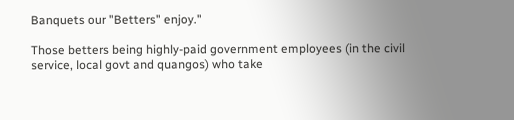Banquets our "Betters" enjoy."

Those betters being highly-paid government employees (in the civil service, local govt and quangos) who take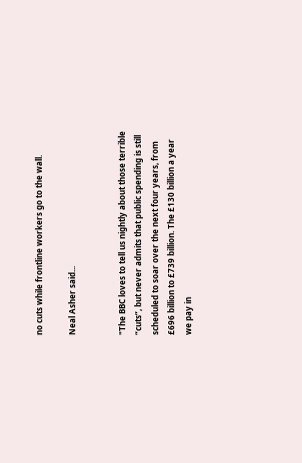no cuts while frontline workers go to the wall.

Neal Asher said...


"The BBC loves to tell us nightly about those terrible “cuts”, but never admits that public spending is still scheduled to soar over the next four years, from £696 billion to £739 billion. The £130 billion a year we pay in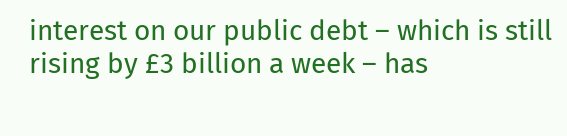interest on our public debt – which is still rising by £3 billion a week – has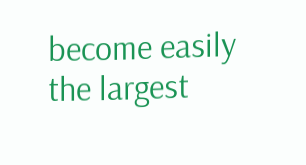become easily the largest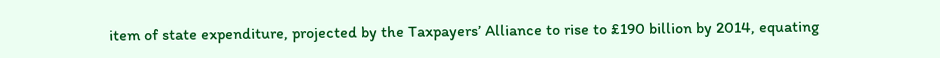item of state expenditure, projected by the Taxpayers’ Alliance to rise to £190 billion by 2014, equating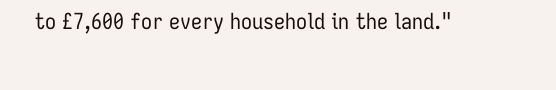to £7,600 for every household in the land."